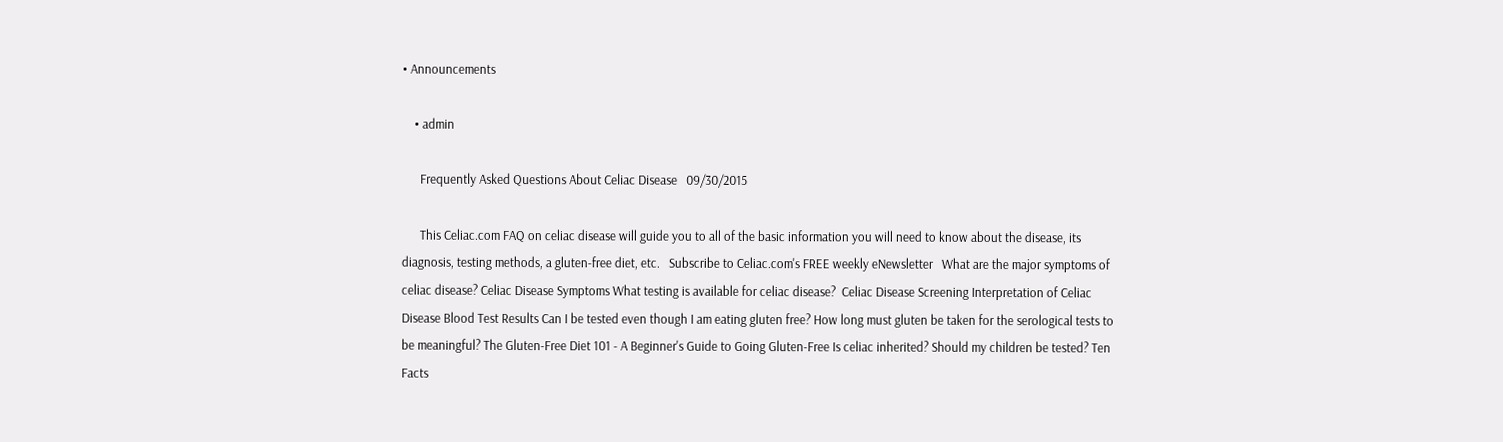• Announcements

    • admin

      Frequently Asked Questions About Celiac Disease   09/30/2015

      This Celiac.com FAQ on celiac disease will guide you to all of the basic information you will need to know about the disease, its diagnosis, testing methods, a gluten-free diet, etc.   Subscribe to Celiac.com's FREE weekly eNewsletter   What are the major symptoms of celiac disease? Celiac Disease Symptoms What testing is available for celiac disease?  Celiac Disease Screening Interpretation of Celiac Disease Blood Test Results Can I be tested even though I am eating gluten free? How long must gluten be taken for the serological tests to be meaningful? The Gluten-Free Diet 101 - A Beginner's Guide to Going Gluten-Free Is celiac inherited? Should my children be tested? Ten Facts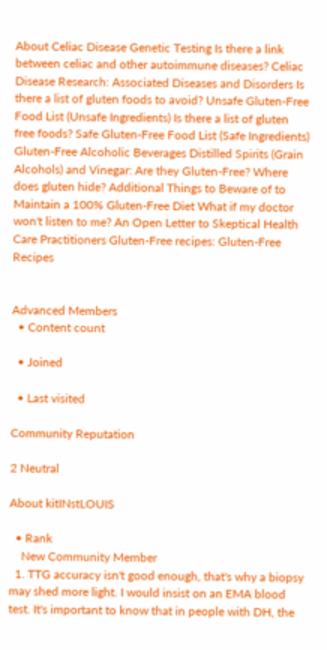About Celiac Disease Genetic Testing Is there a link between celiac and other autoimmune diseases? Celiac Disease Research: Associated Diseases and Disorders Is there a list of gluten foods to avoid? Unsafe Gluten-Free Food List (Unsafe Ingredients) Is there a list of gluten free foods? Safe Gluten-Free Food List (Safe Ingredients) Gluten-Free Alcoholic Beverages Distilled Spirits (Grain Alcohols) and Vinegar: Are they Gluten-Free? Where does gluten hide? Additional Things to Beware of to Maintain a 100% Gluten-Free Diet What if my doctor won't listen to me? An Open Letter to Skeptical Health Care Practitioners Gluten-Free recipes: Gluten-Free Recipes


Advanced Members
  • Content count

  • Joined

  • Last visited

Community Reputation

2 Neutral

About kitINstLOUIS

  • Rank
    New Community Member
  1. TTG accuracy isn't good enough, that's why a biopsy may shed more light. I would insist on an EMA blood test. It's important to know that in people with DH, the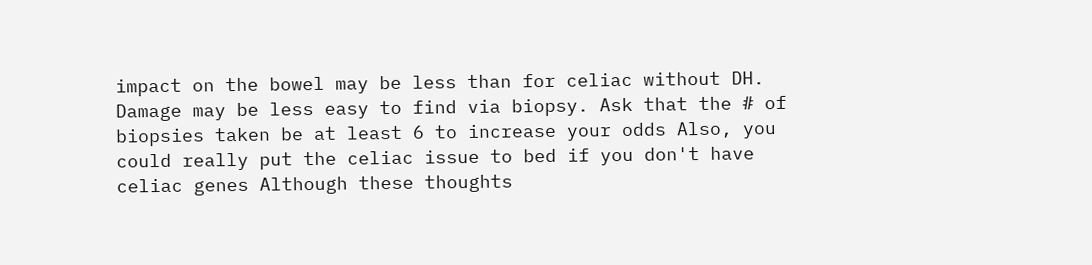impact on the bowel may be less than for celiac without DH. Damage may be less easy to find via biopsy. Ask that the # of biopsies taken be at least 6 to increase your odds Also, you could really put the celiac issue to bed if you don't have celiac genes Although these thoughts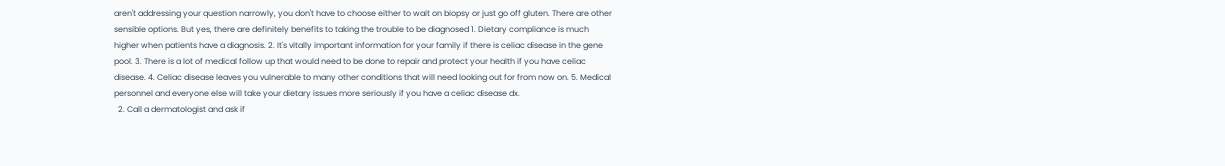aren't addressing your question narrowly, you don't have to choose either to wait on biopsy or just go off gluten. There are other sensible options. But yes, there are definitely benefits to taking the trouble to be diagnosed 1. Dietary compliance is much higher when patients have a diagnosis. 2. It's vitally important information for your family if there is celiac disease in the gene pool. 3. There is a lot of medical follow up that would need to be done to repair and protect your health if you have celiac disease. 4. Celiac disease leaves you vulnerable to many other conditions that will need looking out for from now on. 5. Medical personnel and everyone else will take your dietary issues more seriously if you have a celiac disease dx.
  2. Call a dermatologist and ask if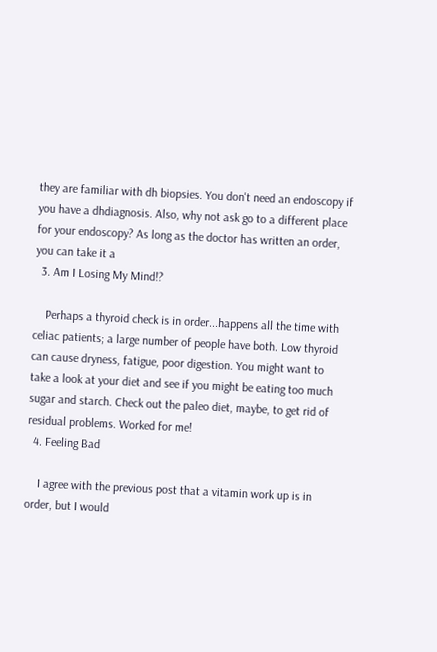they are familiar with dh biopsies. You don't need an endoscopy if you have a dhdiagnosis. Also, why not ask go to a different place for your endoscopy? As long as the doctor has written an order, you can take it a
  3. Am I Losing My Mind!?

    Perhaps a thyroid check is in order...happens all the time with celiac patients; a large number of people have both. Low thyroid can cause dryness, fatigue, poor digestion. You might want to take a look at your diet and see if you might be eating too much sugar and starch. Check out the paleo diet, maybe, to get rid of residual problems. Worked for me!
  4. Feeling Bad

    I agree with the previous post that a vitamin work up is in order, but I would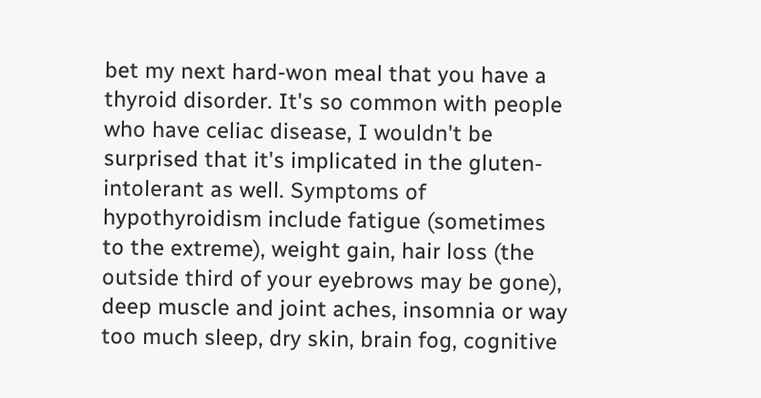bet my next hard-won meal that you have a thyroid disorder. It's so common with people who have celiac disease, I wouldn't be surprised that it's implicated in the gluten-intolerant as well. Symptoms of hypothyroidism include fatigue (sometimes to the extreme), weight gain, hair loss (the outside third of your eyebrows may be gone), deep muscle and joint aches, insomnia or way too much sleep, dry skin, brain fog, cognitive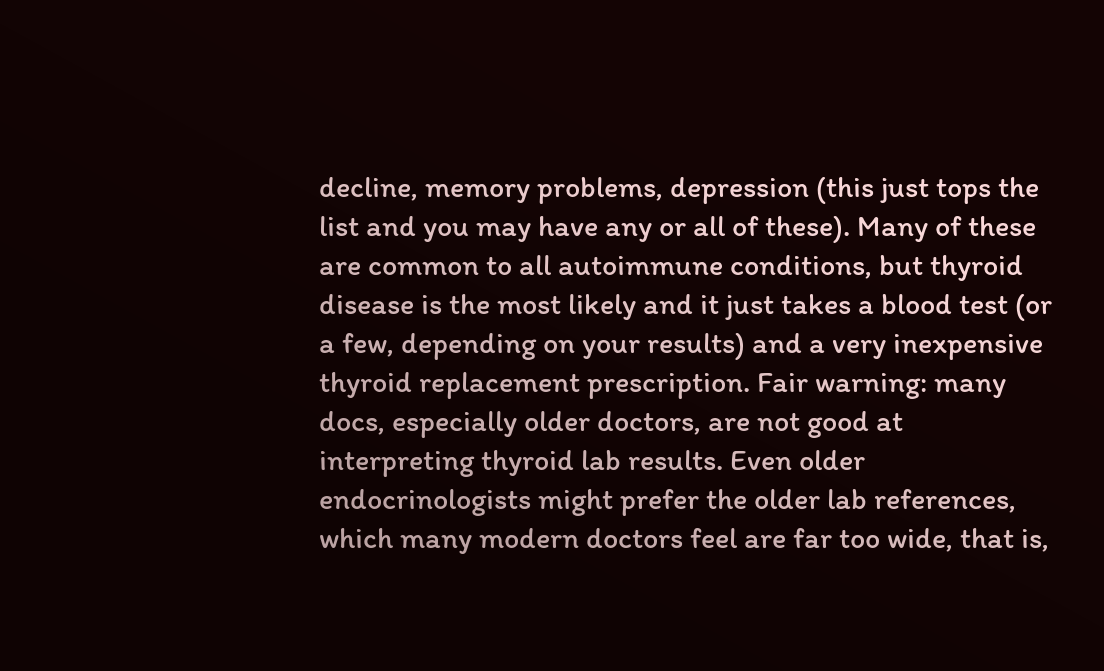decline, memory problems, depression (this just tops the list and you may have any or all of these). Many of these are common to all autoimmune conditions, but thyroid disease is the most likely and it just takes a blood test (or a few, depending on your results) and a very inexpensive thyroid replacement prescription. Fair warning: many docs, especially older doctors, are not good at interpreting thyroid lab results. Even older endocrinologists might prefer the older lab references, which many modern doctors feel are far too wide, that is,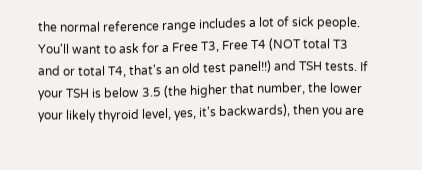the normal reference range includes a lot of sick people. You'll want to ask for a Free T3, Free T4 (NOT total T3 and or total T4, that's an old test panel!!) and TSH tests. If your TSH is below 3.5 (the higher that number, the lower your likely thyroid level, yes, it's backwards), then you are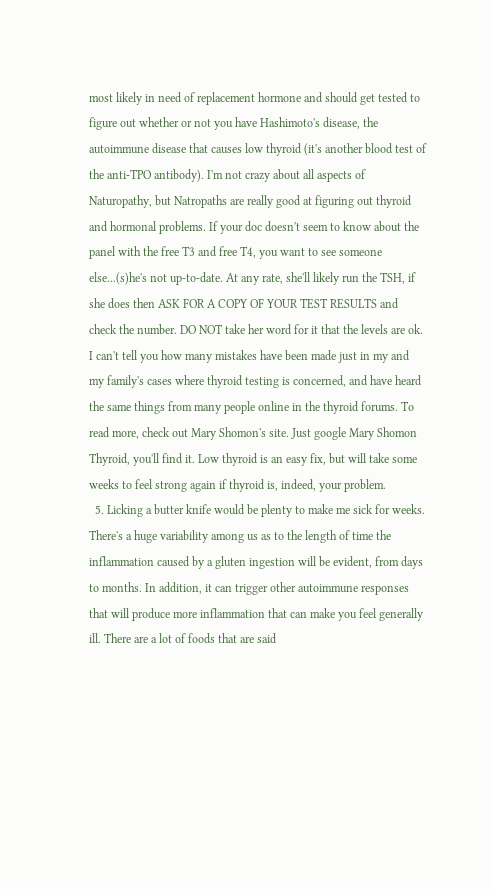most likely in need of replacement hormone and should get tested to figure out whether or not you have Hashimoto's disease, the autoimmune disease that causes low thyroid (it's another blood test of the anti-TPO antibody). I'm not crazy about all aspects of Naturopathy, but Natropaths are really good at figuring out thyroid and hormonal problems. If your doc doesn't seem to know about the panel with the free T3 and free T4, you want to see someone else...(s)he's not up-to-date. At any rate, she'll likely run the TSH, if she does then ASK FOR A COPY OF YOUR TEST RESULTS and check the number. DO NOT take her word for it that the levels are ok. I can't tell you how many mistakes have been made just in my and my family's cases where thyroid testing is concerned, and have heard the same things from many people online in the thyroid forums. To read more, check out Mary Shomon's site. Just google Mary Shomon Thyroid, you'll find it. Low thyroid is an easy fix, but will take some weeks to feel strong again if thyroid is, indeed, your problem.
  5. Licking a butter knife would be plenty to make me sick for weeks. There's a huge variability among us as to the length of time the inflammation caused by a gluten ingestion will be evident, from days to months. In addition, it can trigger other autoimmune responses that will produce more inflammation that can make you feel generally ill. There are a lot of foods that are said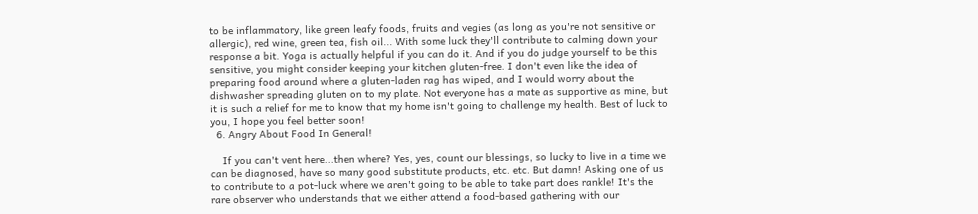to be inflammatory, like green leafy foods, fruits and vegies (as long as you're not sensitive or allergic), red wine, green tea, fish oil... With some luck they'll contribute to calming down your response a bit. Yoga is actually helpful if you can do it. And if you do judge yourself to be this sensitive, you might consider keeping your kitchen gluten-free. I don't even like the idea of preparing food around where a gluten-laden rag has wiped, and I would worry about the dishwasher spreading gluten on to my plate. Not everyone has a mate as supportive as mine, but it is such a relief for me to know that my home isn't going to challenge my health. Best of luck to you, I hope you feel better soon!
  6. Angry About Food In General!

    If you can't vent here...then where? Yes, yes, count our blessings, so lucky to live in a time we can be diagnosed, have so many good substitute products, etc. etc. But damn! Asking one of us to contribute to a pot-luck where we aren't going to be able to take part does rankle! It's the rare observer who understands that we either attend a food-based gathering with our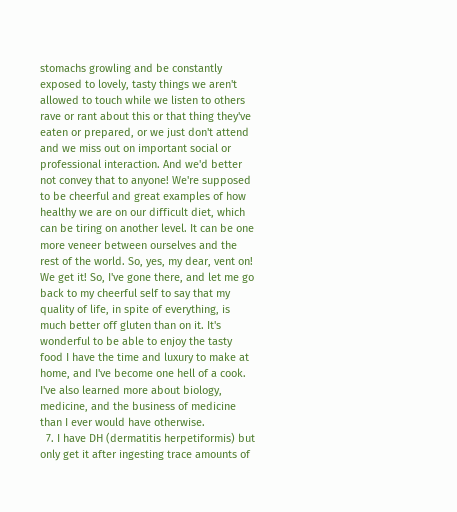stomachs growling and be constantly exposed to lovely, tasty things we aren't allowed to touch while we listen to others rave or rant about this or that thing they've eaten or prepared, or we just don't attend and we miss out on important social or professional interaction. And we'd better not convey that to anyone! We're supposed to be cheerful and great examples of how healthy we are on our difficult diet, which can be tiring on another level. It can be one more veneer between ourselves and the rest of the world. So, yes, my dear, vent on! We get it! So, I've gone there, and let me go back to my cheerful self to say that my quality of life, in spite of everything, is much better off gluten than on it. It's wonderful to be able to enjoy the tasty food I have the time and luxury to make at home, and I've become one hell of a cook. I've also learned more about biology, medicine, and the business of medicine than I ever would have otherwise.
  7. I have DH (dermatitis herpetiformis) but only get it after ingesting trace amounts of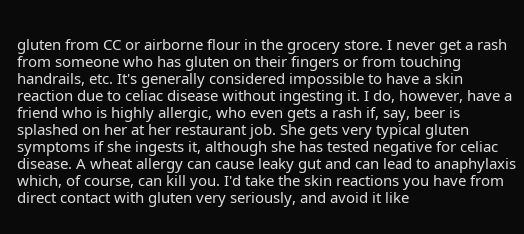gluten from CC or airborne flour in the grocery store. I never get a rash from someone who has gluten on their fingers or from touching handrails, etc. It's generally considered impossible to have a skin reaction due to celiac disease without ingesting it. I do, however, have a friend who is highly allergic, who even gets a rash if, say, beer is splashed on her at her restaurant job. She gets very typical gluten symptoms if she ingests it, although she has tested negative for celiac disease. A wheat allergy can cause leaky gut and can lead to anaphylaxis which, of course, can kill you. I'd take the skin reactions you have from direct contact with gluten very seriously, and avoid it like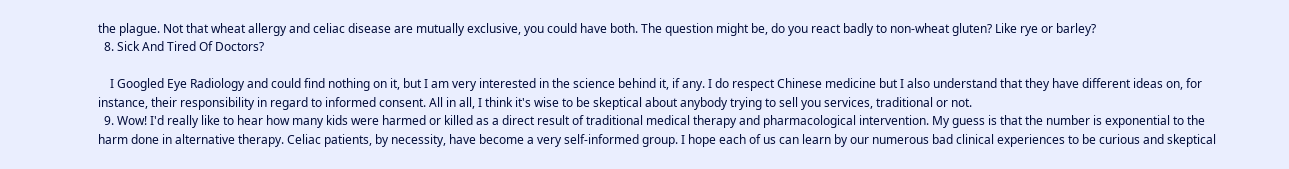the plague. Not that wheat allergy and celiac disease are mutually exclusive, you could have both. The question might be, do you react badly to non-wheat gluten? Like rye or barley?
  8. Sick And Tired Of Doctors?

    I Googled Eye Radiology and could find nothing on it, but I am very interested in the science behind it, if any. I do respect Chinese medicine but I also understand that they have different ideas on, for instance, their responsibility in regard to informed consent. All in all, I think it's wise to be skeptical about anybody trying to sell you services, traditional or not.
  9. Wow! I'd really like to hear how many kids were harmed or killed as a direct result of traditional medical therapy and pharmacological intervention. My guess is that the number is exponential to the harm done in alternative therapy. Celiac patients, by necessity, have become a very self-informed group. I hope each of us can learn by our numerous bad clinical experiences to be curious and skeptical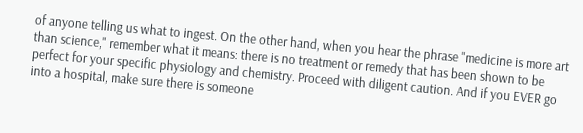of anyone telling us what to ingest. On the other hand, when you hear the phrase "medicine is more art than science," remember what it means: there is no treatment or remedy that has been shown to be perfect for your specific physiology and chemistry. Proceed with diligent caution. And if you EVER go into a hospital, make sure there is someone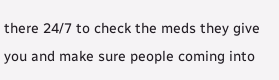there 24/7 to check the meds they give you and make sure people coming into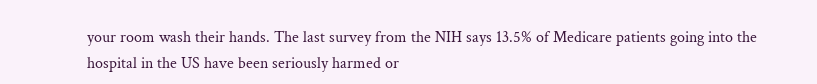your room wash their hands. The last survey from the NIH says 13.5% of Medicare patients going into the hospital in the US have been seriously harmed or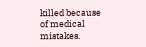killed because of medical mistakes.